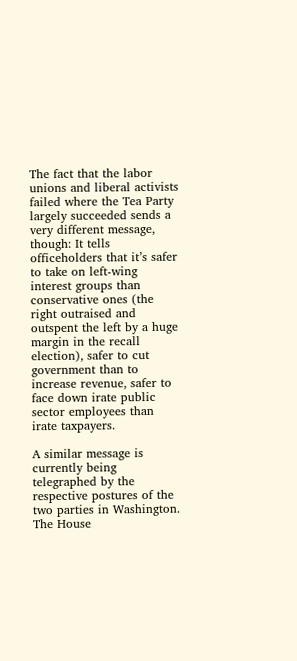The fact that the labor unions and liberal activists failed where the Tea Party largely succeeded sends a very different message, though: It tells officeholders that it’s safer to take on left-wing interest groups than conservative ones (the right outraised and outspent the left by a huge margin in the recall election), safer to cut government than to increase revenue, safer to face down irate public sector employees than irate taxpayers.

A similar message is currently being telegraphed by the respective postures of the two parties in Washington. The House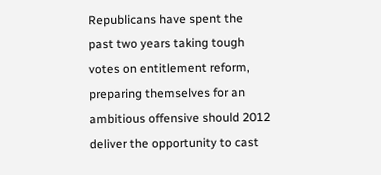Republicans have spent the past two years taking tough votes on entitlement reform, preparing themselves for an ambitious offensive should 2012 deliver the opportunity to cast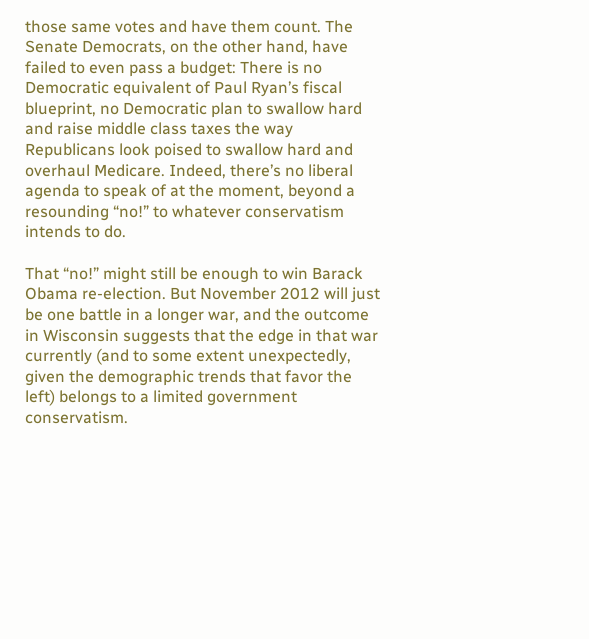those same votes and have them count. The Senate Democrats, on the other hand, have failed to even pass a budget: There is no Democratic equivalent of Paul Ryan’s fiscal blueprint, no Democratic plan to swallow hard and raise middle class taxes the way Republicans look poised to swallow hard and overhaul Medicare. Indeed, there’s no liberal agenda to speak of at the moment, beyond a resounding “no!” to whatever conservatism intends to do.

That “no!” might still be enough to win Barack Obama re-election. But November 2012 will just be one battle in a longer war, and the outcome in Wisconsin suggests that the edge in that war currently (and to some extent unexpectedly, given the demographic trends that favor the left) belongs to a limited government conservatism.